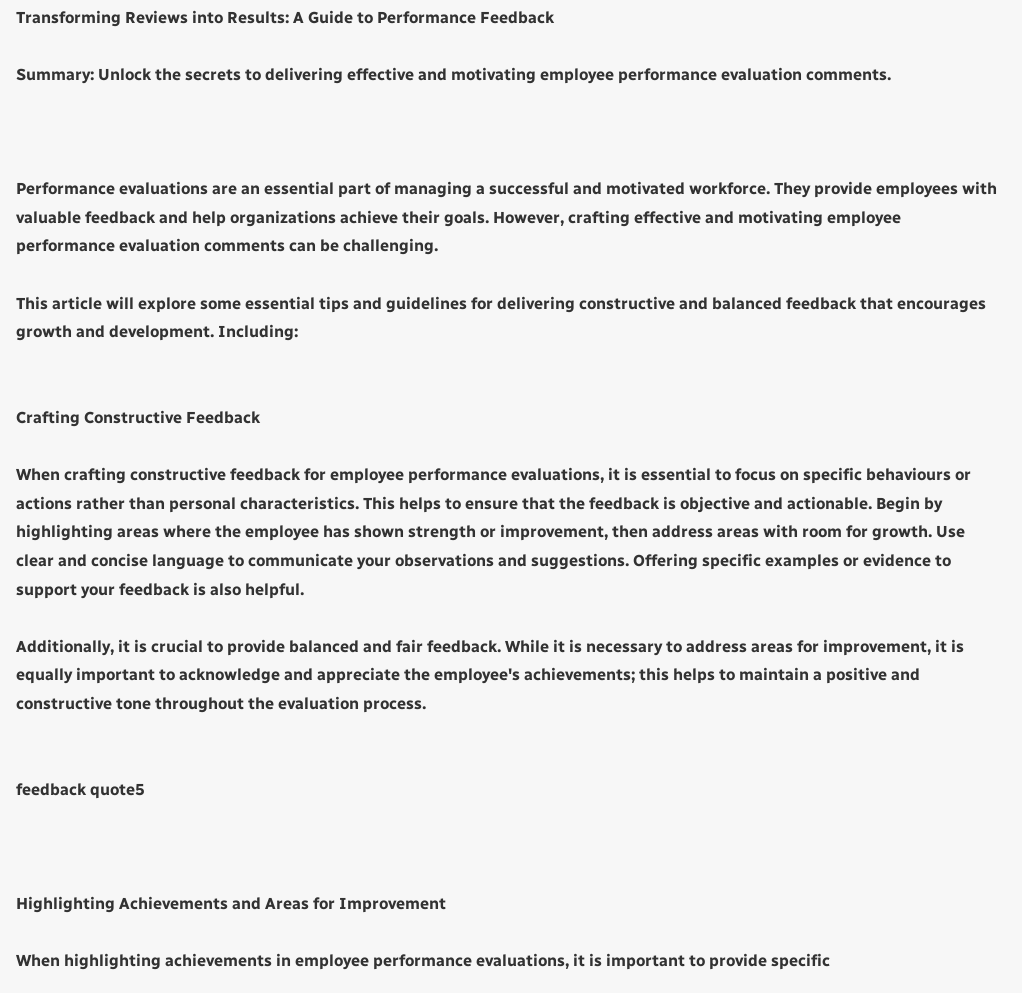Transforming Reviews into Results: A Guide to Performance Feedback

Summary: Unlock the secrets to delivering effective and motivating employee performance evaluation comments.



Performance evaluations are an essential part of managing a successful and motivated workforce. They provide employees with valuable feedback and help organizations achieve their goals. However, crafting effective and motivating employee performance evaluation comments can be challenging.

This article will explore some essential tips and guidelines for delivering constructive and balanced feedback that encourages growth and development. Including:


Crafting Constructive Feedback

When crafting constructive feedback for employee performance evaluations, it is essential to focus on specific behaviours or actions rather than personal characteristics. This helps to ensure that the feedback is objective and actionable. Begin by highlighting areas where the employee has shown strength or improvement, then address areas with room for growth. Use clear and concise language to communicate your observations and suggestions. Offering specific examples or evidence to support your feedback is also helpful.

Additionally, it is crucial to provide balanced and fair feedback. While it is necessary to address areas for improvement, it is equally important to acknowledge and appreciate the employee's achievements; this helps to maintain a positive and constructive tone throughout the evaluation process.


feedback quote5



Highlighting Achievements and Areas for Improvement

When highlighting achievements in employee performance evaluations, it is important to provide specific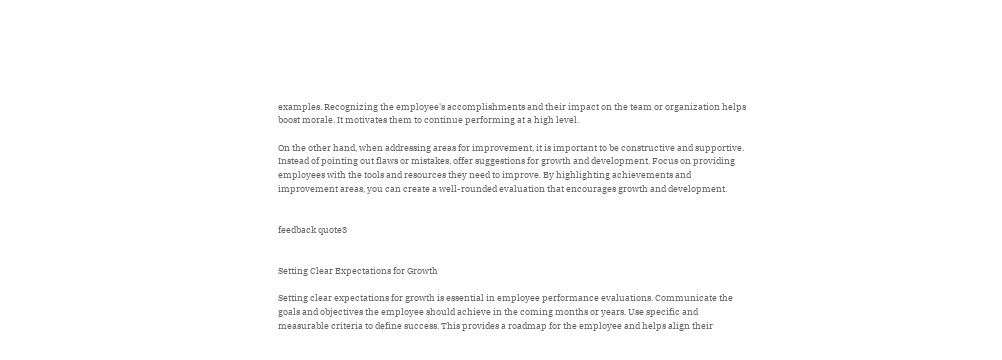examples. Recognizing the employee's accomplishments and their impact on the team or organization helps boost morale. It motivates them to continue performing at a high level.

On the other hand, when addressing areas for improvement, it is important to be constructive and supportive. Instead of pointing out flaws or mistakes, offer suggestions for growth and development. Focus on providing employees with the tools and resources they need to improve. By highlighting achievements and improvement areas, you can create a well-rounded evaluation that encourages growth and development.


feedback quote3


Setting Clear Expectations for Growth

Setting clear expectations for growth is essential in employee performance evaluations. Communicate the goals and objectives the employee should achieve in the coming months or years. Use specific and measurable criteria to define success. This provides a roadmap for the employee and helps align their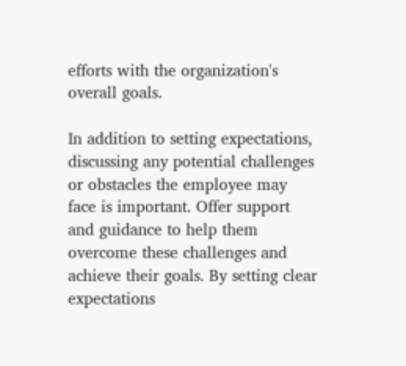efforts with the organization's overall goals.

In addition to setting expectations, discussing any potential challenges or obstacles the employee may face is important. Offer support and guidance to help them overcome these challenges and achieve their goals. By setting clear expectations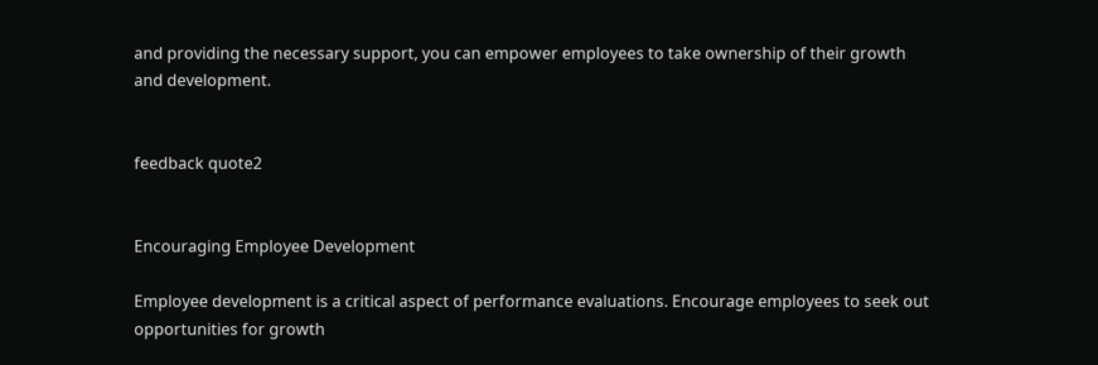and providing the necessary support, you can empower employees to take ownership of their growth and development.


feedback quote2


Encouraging Employee Development

Employee development is a critical aspect of performance evaluations. Encourage employees to seek out opportunities for growth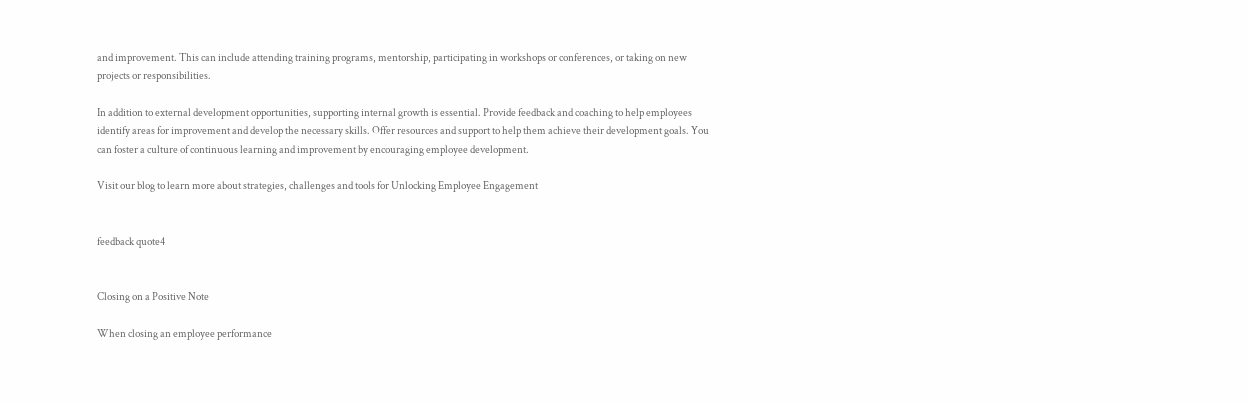and improvement. This can include attending training programs, mentorship, participating in workshops or conferences, or taking on new projects or responsibilities.

In addition to external development opportunities, supporting internal growth is essential. Provide feedback and coaching to help employees identify areas for improvement and develop the necessary skills. Offer resources and support to help them achieve their development goals. You can foster a culture of continuous learning and improvement by encouraging employee development.

Visit our blog to learn more about strategies, challenges and tools for Unlocking Employee Engagement


feedback quote4


Closing on a Positive Note

When closing an employee performance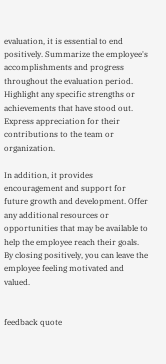evaluation, it is essential to end positively. Summarize the employee's accomplishments and progress throughout the evaluation period. Highlight any specific strengths or achievements that have stood out. Express appreciation for their contributions to the team or organization.

In addition, it provides encouragement and support for future growth and development. Offer any additional resources or opportunities that may be available to help the employee reach their goals. By closing positively, you can leave the employee feeling motivated and valued.


feedback quote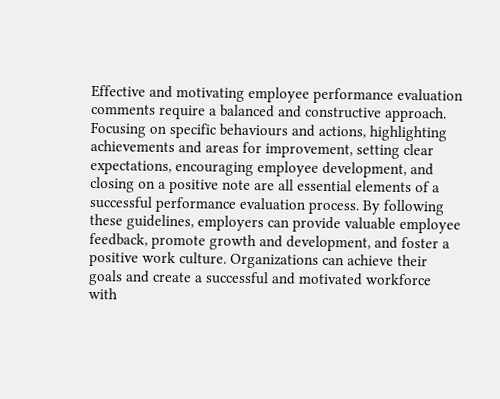Effective and motivating employee performance evaluation comments require a balanced and constructive approach. Focusing on specific behaviours and actions, highlighting achievements and areas for improvement, setting clear expectations, encouraging employee development, and closing on a positive note are all essential elements of a successful performance evaluation process. By following these guidelines, employers can provide valuable employee feedback, promote growth and development, and foster a positive work culture. Organizations can achieve their goals and create a successful and motivated workforce with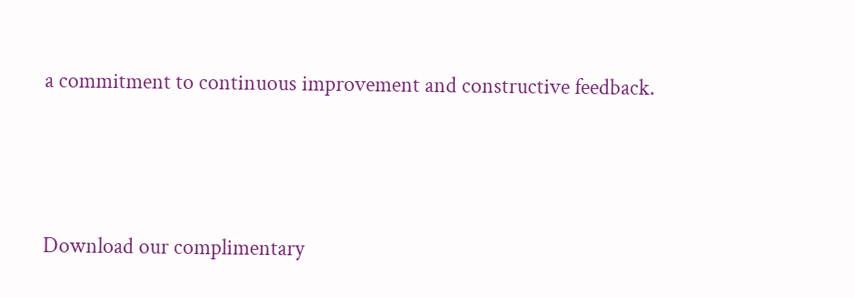a commitment to continuous improvement and constructive feedback.




Download our complimentary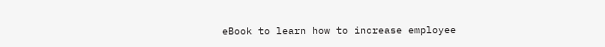eBook to learn how to increase employee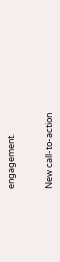engagement.


New call-to-action